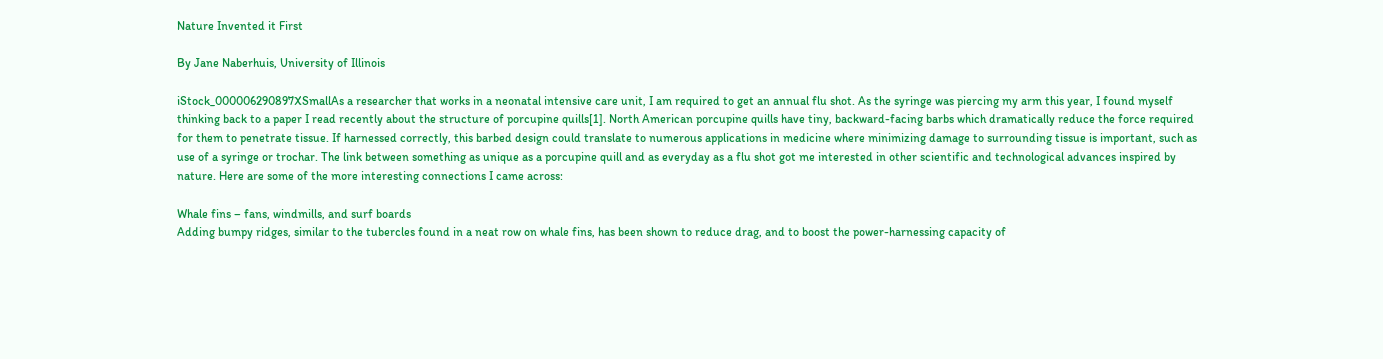Nature Invented it First

By Jane Naberhuis, University of Illinois

iStock_000006290897XSmallAs a researcher that works in a neonatal intensive care unit, I am required to get an annual flu shot. As the syringe was piercing my arm this year, I found myself thinking back to a paper I read recently about the structure of porcupine quills[1]. North American porcupine quills have tiny, backward-facing barbs which dramatically reduce the force required for them to penetrate tissue. If harnessed correctly, this barbed design could translate to numerous applications in medicine where minimizing damage to surrounding tissue is important, such as use of a syringe or trochar. The link between something as unique as a porcupine quill and as everyday as a flu shot got me interested in other scientific and technological advances inspired by nature. Here are some of the more interesting connections I came across:

Whale fins – fans, windmills, and surf boards
Adding bumpy ridges, similar to the tubercles found in a neat row on whale fins, has been shown to reduce drag, and to boost the power-harnessing capacity of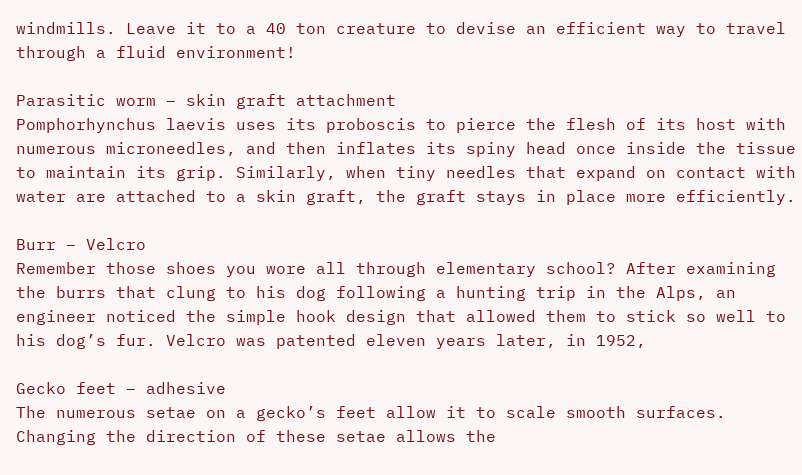windmills. Leave it to a 40 ton creature to devise an efficient way to travel through a fluid environment!

Parasitic worm – skin graft attachment
Pomphorhynchus laevis uses its proboscis to pierce the flesh of its host with numerous microneedles, and then inflates its spiny head once inside the tissue to maintain its grip. Similarly, when tiny needles that expand on contact with water are attached to a skin graft, the graft stays in place more efficiently.

Burr – Velcro
Remember those shoes you wore all through elementary school? After examining the burrs that clung to his dog following a hunting trip in the Alps, an engineer noticed the simple hook design that allowed them to stick so well to his dog’s fur. Velcro was patented eleven years later, in 1952,

Gecko feet – adhesive
The numerous setae on a gecko’s feet allow it to scale smooth surfaces. Changing the direction of these setae allows the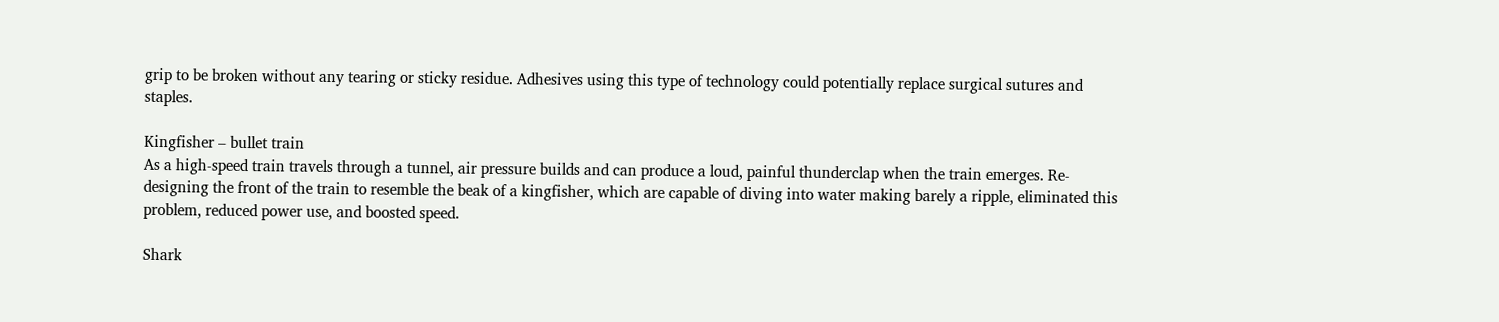grip to be broken without any tearing or sticky residue. Adhesives using this type of technology could potentially replace surgical sutures and staples.

Kingfisher – bullet train
As a high-speed train travels through a tunnel, air pressure builds and can produce a loud, painful thunderclap when the train emerges. Re-designing the front of the train to resemble the beak of a kingfisher, which are capable of diving into water making barely a ripple, eliminated this problem, reduced power use, and boosted speed.

Shark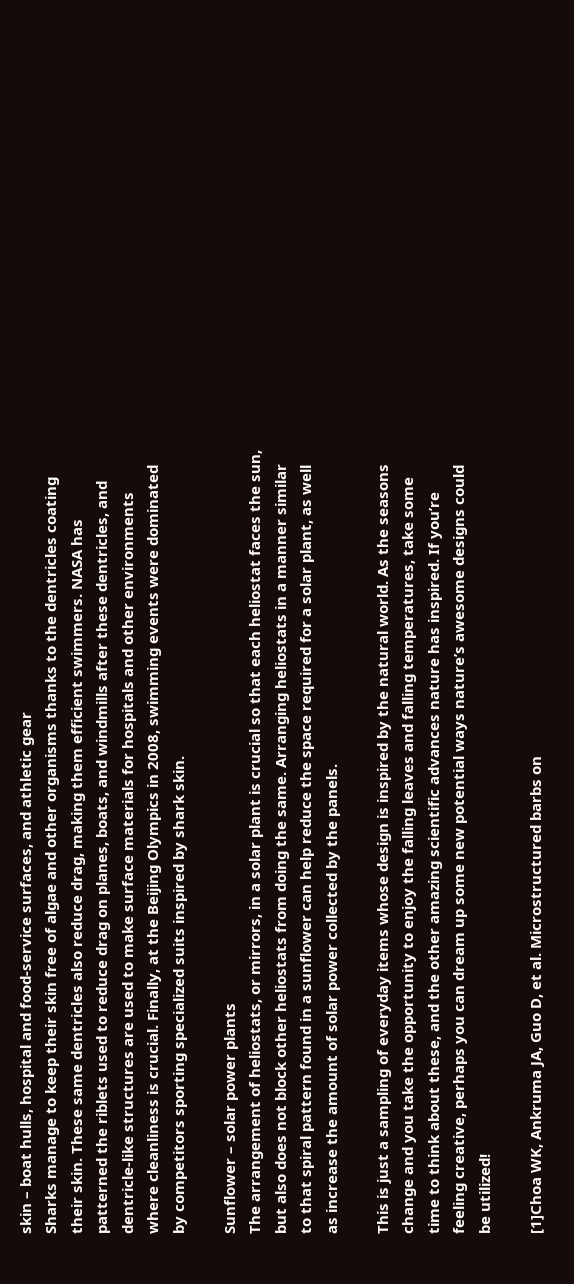skin – boat hulls, hospital and food-service surfaces, and athletic gear
Sharks manage to keep their skin free of algae and other organisms thanks to the dentricles coating their skin. These same dentricles also reduce drag, making them efficient swimmers. NASA has patterned the riblets used to reduce drag on planes, boats, and windmills after these dentricles, and dentricle-like structures are used to make surface materials for hospitals and other environments where cleanliness is crucial. Finally, at the Beijing Olympics in 2008, swimming events were dominated by competitors sporting specialized suits inspired by shark skin.

Sunflower – solar power plants
The arrangement of heliostats, or mirrors, in a solar plant is crucial so that each heliostat faces the sun, but also does not block other heliostats from doing the same. Arranging heliostats in a manner similar to that spiral pattern found in a sunflower can help reduce the space required for a solar plant, as well as increase the amount of solar power collected by the panels.

This is just a sampling of everyday items whose design is inspired by the natural world. As the seasons change and you take the opportunity to enjoy the falling leaves and falling temperatures, take some time to think about these, and the other amazing scientific advances nature has inspired. If you’re feeling creative, perhaps you can dream up some new potential ways nature’s awesome designs could be utilized!

[1]Choa WK, Ankruma JA, Guo D, et al. Microstructured barbs on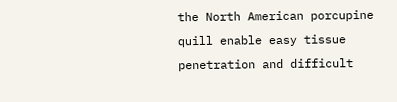the North American porcupine quill enable easy tissue penetration and difficult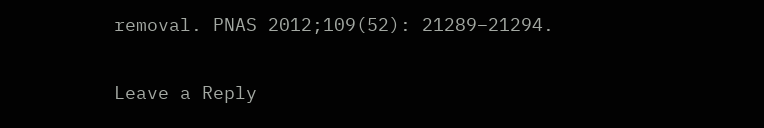removal. PNAS 2012;109(52): 21289–21294.

Leave a Reply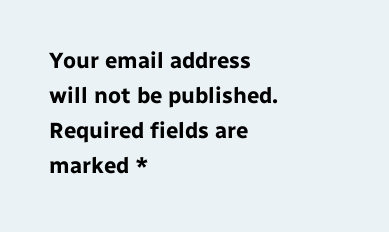Your email address will not be published. Required fields are marked *